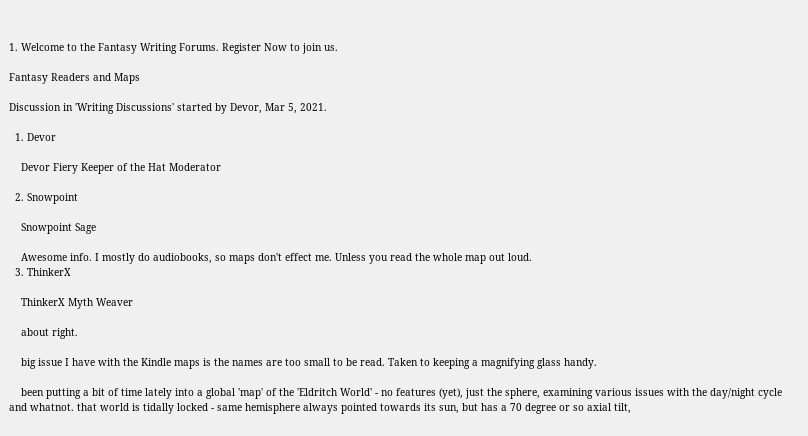1. Welcome to the Fantasy Writing Forums. Register Now to join us.

Fantasy Readers and Maps

Discussion in 'Writing Discussions' started by Devor, Mar 5, 2021.

  1. Devor

    Devor Fiery Keeper of the Hat Moderator

  2. Snowpoint

    Snowpoint Sage

    Awesome info. I mostly do audiobooks, so maps don't effect me. Unless you read the whole map out loud.
  3. ThinkerX

    ThinkerX Myth Weaver

    about right.

    big issue I have with the Kindle maps is the names are too small to be read. Taken to keeping a magnifying glass handy.

    been putting a bit of time lately into a global 'map' of the 'Eldritch World' - no features (yet), just the sphere, examining various issues with the day/night cycle and whatnot. that world is tidally locked - same hemisphere always pointed towards its sun, but has a 70 degree or so axial tilt,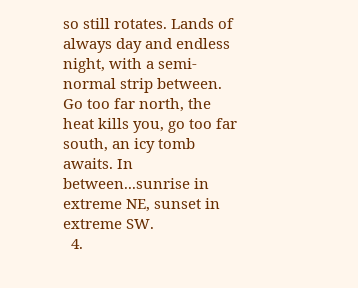so still rotates. Lands of always day and endless night, with a semi-normal strip between. Go too far north, the heat kills you, go too far south, an icy tomb awaits. In between...sunrise in extreme NE, sunset in extreme SW.
  4.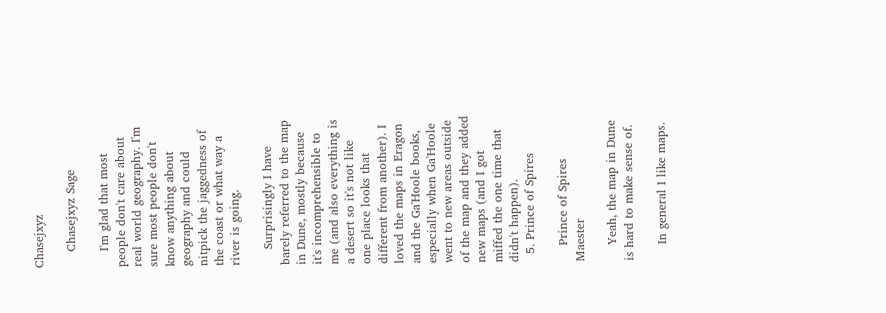Chasejxyz

    Chasejxyz Sage

    I'm glad that most people don't care about real world geography. I'm sure most people don't know anything about geography and could nitpick the jaggedness of the coast or what way a river is going.

    Surprisingly I have barely referred to the map in Dune, mostly because it's incomprehensible to me (and also everything is a desert so it's not like one place looks that different from another). I loved the maps in Eragon and the Ga'Hoole books, especially when Ga'Hoole went to new areas outside of the map and they added new maps (and I got miffed the one time that didn't happen).
  5. Prince of Spires

    Prince of Spires Maester

    Yeah, the map in Dune is hard to make sense of.

    In general I like maps.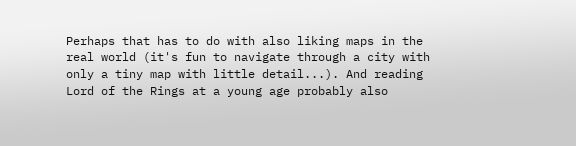Perhaps that has to do with also liking maps in the real world (it's fun to navigate through a city with only a tiny map with little detail...). And reading Lord of the Rings at a young age probably also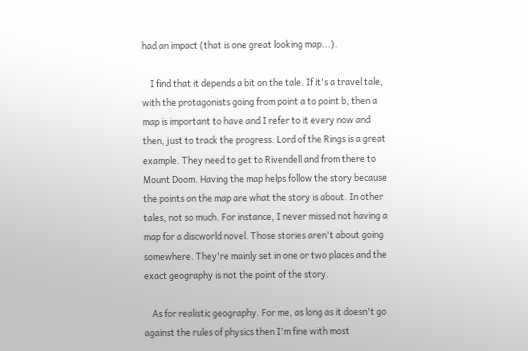had an impact (that is one great looking map...).

    I find that it depends a bit on the tale. If it's a travel tale, with the protagonists going from point a to point b, then a map is important to have and I refer to it every now and then, just to track the progress. Lord of the Rings is a great example. They need to get to Rivendell and from there to Mount Doom. Having the map helps follow the story because the points on the map are what the story is about. In other tales, not so much. For instance, I never missed not having a map for a discworld novel. Those stories aren't about going somewhere. They're mainly set in one or two places and the exact geography is not the point of the story.

    As for realistic geography. For me, as long as it doesn't go against the rules of physics then I'm fine with most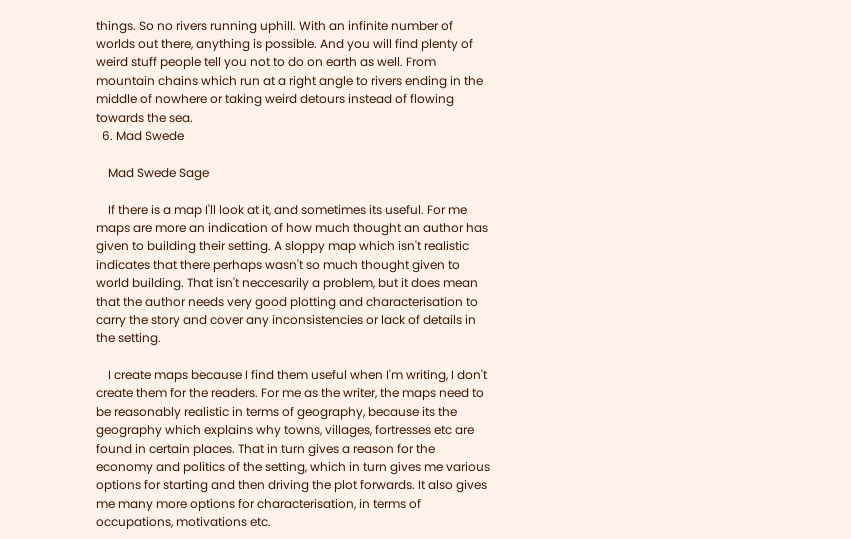things. So no rivers running uphill. With an infinite number of worlds out there, anything is possible. And you will find plenty of weird stuff people tell you not to do on earth as well. From mountain chains which run at a right angle to rivers ending in the middle of nowhere or taking weird detours instead of flowing towards the sea.
  6. Mad Swede

    Mad Swede Sage

    If there is a map I'll look at it, and sometimes its useful. For me maps are more an indication of how much thought an author has given to building their setting. A sloppy map which isn't realistic indicates that there perhaps wasn't so much thought given to world building. That isn't neccesarily a problem, but it does mean that the author needs very good plotting and characterisation to carry the story and cover any inconsistencies or lack of details in the setting.

    I create maps because I find them useful when I'm writing, I don't create them for the readers. For me as the writer, the maps need to be reasonably realistic in terms of geography, because its the geography which explains why towns, villages, fortresses etc are found in certain places. That in turn gives a reason for the economy and politics of the setting, which in turn gives me various options for starting and then driving the plot forwards. It also gives me many more options for characterisation, in terms of occupations, motivations etc.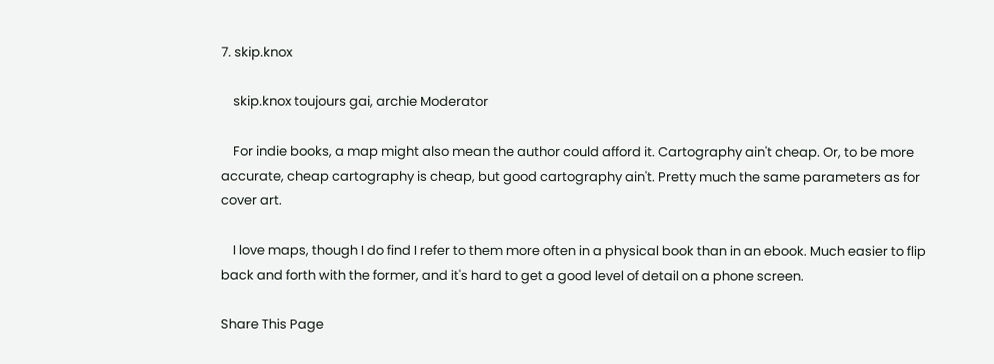7. skip.knox

    skip.knox toujours gai, archie Moderator

    For indie books, a map might also mean the author could afford it. Cartography ain't cheap. Or, to be more accurate, cheap cartography is cheap, but good cartography ain't. Pretty much the same parameters as for cover art.

    I love maps, though I do find I refer to them more often in a physical book than in an ebook. Much easier to flip back and forth with the former, and it's hard to get a good level of detail on a phone screen.

Share This Page